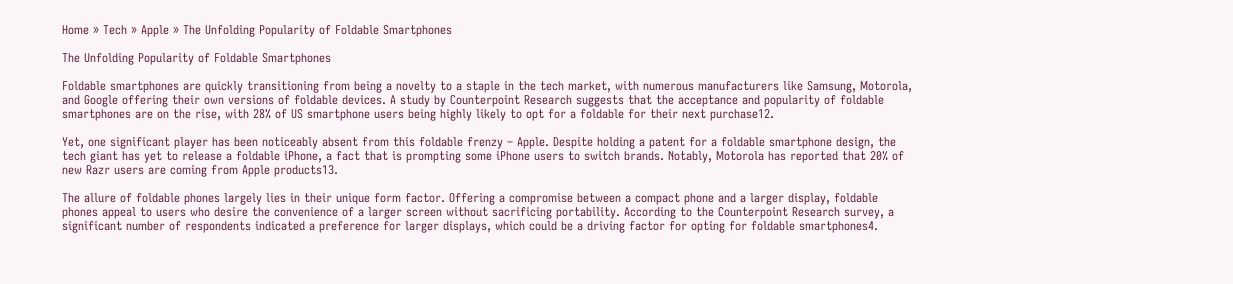Home » Tech » Apple » The Unfolding Popularity of Foldable Smartphones

The Unfolding Popularity of Foldable Smartphones

Foldable smartphones are quickly transitioning from being a novelty to a staple in the tech market, with numerous manufacturers like Samsung, Motorola, and Google offering their own versions of foldable devices. A study by Counterpoint Research suggests that the acceptance and popularity of foldable smartphones are on the rise, with 28% of US smartphone users being highly likely to opt for a foldable for their next purchase12.

Yet, one significant player has been noticeably absent from this foldable frenzy – Apple. Despite holding a patent for a foldable smartphone design, the tech giant has yet to release a foldable iPhone, a fact that is prompting some iPhone users to switch brands. Notably, Motorola has reported that 20% of new Razr users are coming from Apple products13.

The allure of foldable phones largely lies in their unique form factor. Offering a compromise between a compact phone and a larger display, foldable phones appeal to users who desire the convenience of a larger screen without sacrificing portability. According to the Counterpoint Research survey, a significant number of respondents indicated a preference for larger displays, which could be a driving factor for opting for foldable smartphones4.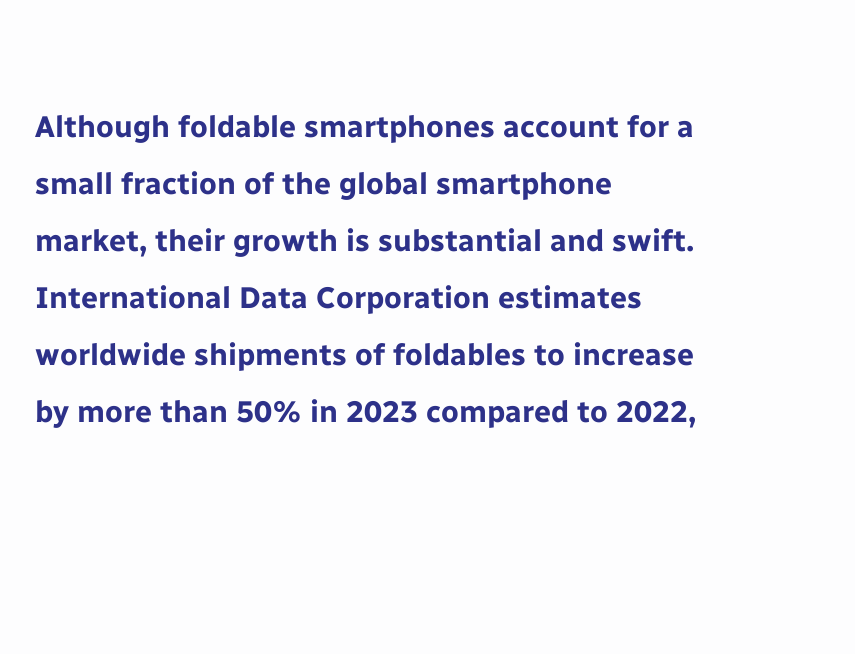Although foldable smartphones account for a small fraction of the global smartphone market, their growth is substantial and swift. International Data Corporation estimates worldwide shipments of foldables to increase by more than 50% in 2023 compared to 2022,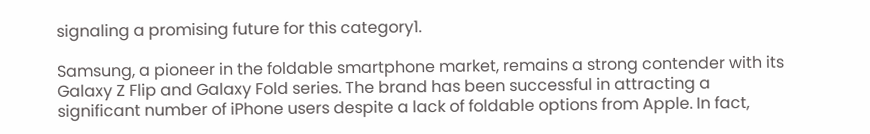signaling a promising future for this category1.

Samsung, a pioneer in the foldable smartphone market, remains a strong contender with its Galaxy Z Flip and Galaxy Fold series. The brand has been successful in attracting a significant number of iPhone users despite a lack of foldable options from Apple. In fact,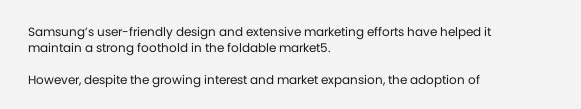Samsung’s user-friendly design and extensive marketing efforts have helped it maintain a strong foothold in the foldable market5.

However, despite the growing interest and market expansion, the adoption of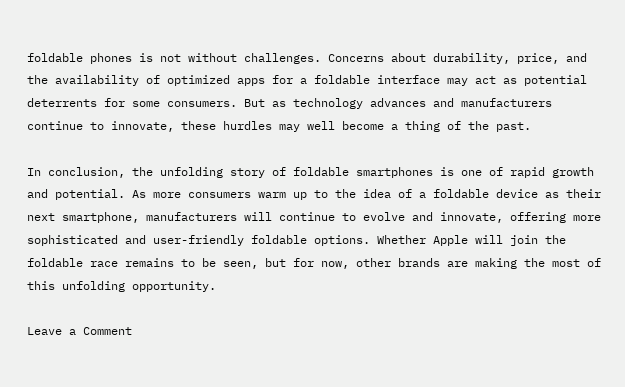foldable phones is not without challenges. Concerns about durability, price, and the availability of optimized apps for a foldable interface may act as potential deterrents for some consumers. But as technology advances and manufacturers continue to innovate, these hurdles may well become a thing of the past.

In conclusion, the unfolding story of foldable smartphones is one of rapid growth and potential. As more consumers warm up to the idea of a foldable device as their next smartphone, manufacturers will continue to evolve and innovate, offering more sophisticated and user-friendly foldable options. Whether Apple will join the foldable race remains to be seen, but for now, other brands are making the most of this unfolding opportunity.

Leave a Comment